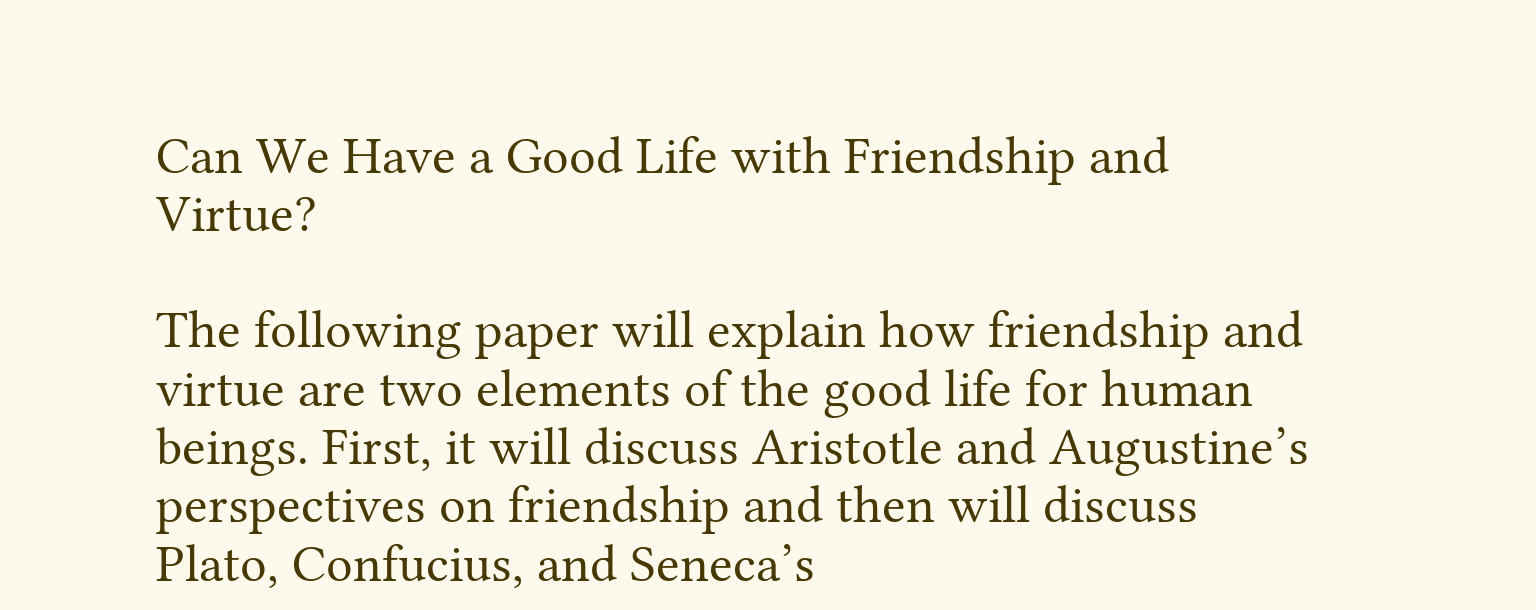Can We Have a Good Life with Friendship and Virtue?

The following paper will explain how friendship and virtue are two elements of the good life for human beings. First, it will discuss Aristotle and Augustine’s perspectives on friendship and then will discuss Plato, Confucius, and Seneca’s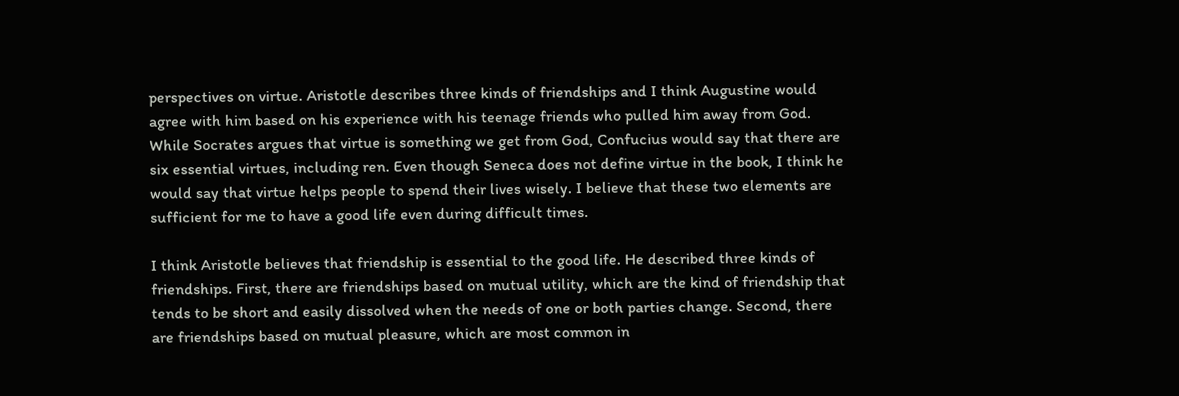perspectives on virtue. Aristotle describes three kinds of friendships and I think Augustine would agree with him based on his experience with his teenage friends who pulled him away from God. While Socrates argues that virtue is something we get from God, Confucius would say that there are six essential virtues, including ren. Even though Seneca does not define virtue in the book, I think he would say that virtue helps people to spend their lives wisely. I believe that these two elements are sufficient for me to have a good life even during difficult times.

I think Aristotle believes that friendship is essential to the good life. He described three kinds of friendships. First, there are friendships based on mutual utility, which are the kind of friendship that tends to be short and easily dissolved when the needs of one or both parties change. Second, there are friendships based on mutual pleasure, which are most common in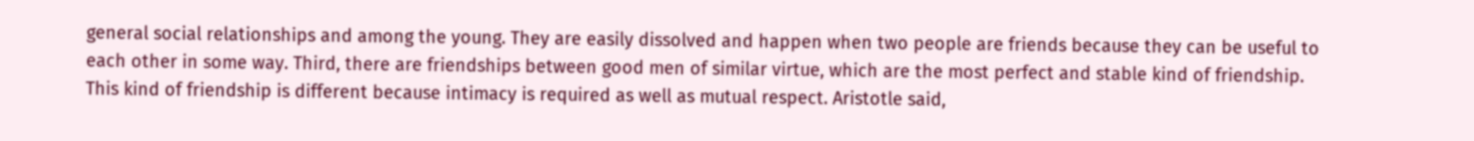general social relationships and among the young. They are easily dissolved and happen when two people are friends because they can be useful to each other in some way. Third, there are friendships between good men of similar virtue, which are the most perfect and stable kind of friendship. This kind of friendship is different because intimacy is required as well as mutual respect. Aristotle said,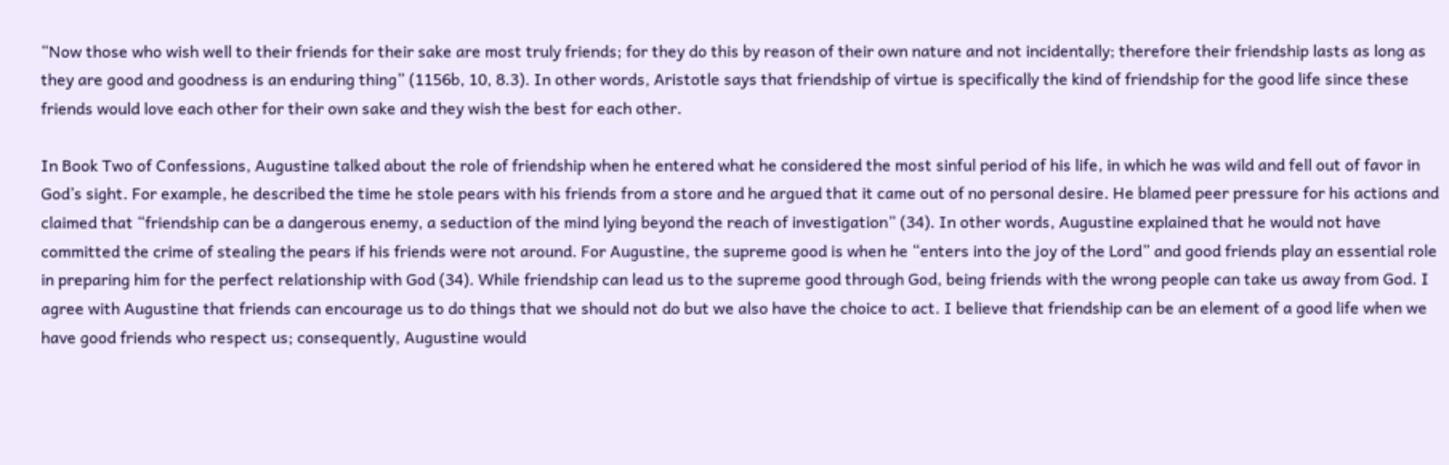“Now those who wish well to their friends for their sake are most truly friends; for they do this by reason of their own nature and not incidentally; therefore their friendship lasts as long as they are good and goodness is an enduring thing” (1156b, 10, 8.3). In other words, Aristotle says that friendship of virtue is specifically the kind of friendship for the good life since these friends would love each other for their own sake and they wish the best for each other.

In Book Two of Confessions, Augustine talked about the role of friendship when he entered what he considered the most sinful period of his life, in which he was wild and fell out of favor in God’s sight. For example, he described the time he stole pears with his friends from a store and he argued that it came out of no personal desire. He blamed peer pressure for his actions and claimed that “friendship can be a dangerous enemy, a seduction of the mind lying beyond the reach of investigation” (34). In other words, Augustine explained that he would not have committed the crime of stealing the pears if his friends were not around. For Augustine, the supreme good is when he “enters into the joy of the Lord” and good friends play an essential role in preparing him for the perfect relationship with God (34). While friendship can lead us to the supreme good through God, being friends with the wrong people can take us away from God. I agree with Augustine that friends can encourage us to do things that we should not do but we also have the choice to act. I believe that friendship can be an element of a good life when we have good friends who respect us; consequently, Augustine would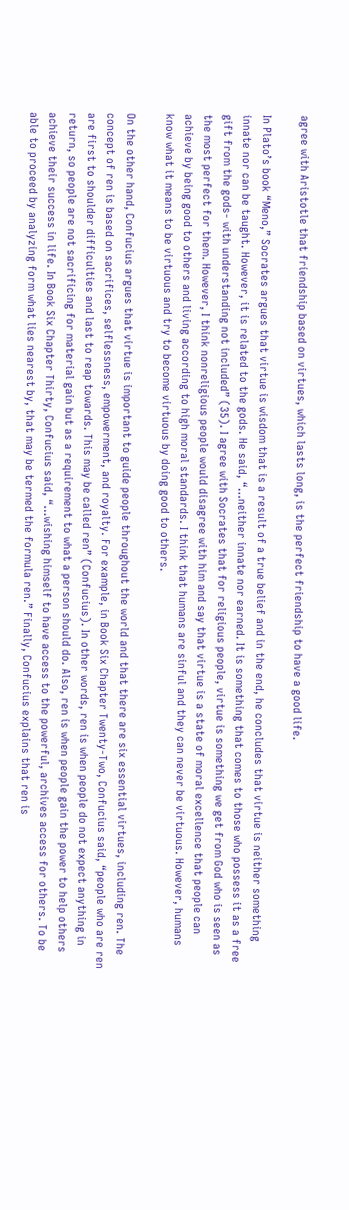agree with Aristotle that friendship based on virtues, which lasts long, is the perfect friendship to have a good life.

In Plato’s book “Meno,” Socrates argues that virtue is wisdom that is a result of a true belief and in the end, he concludes that virtue is neither something innate nor can be taught. However, it is related to the gods. He said, “…neither innate nor earned. It is something that comes to those who possess it as a free gift from the gods- with understanding not included” (35). I agree with Socrates that for religious people, virtue is something we get from God who is seen as the most perfect for them. However, I think nonreligious people would disagree with him and say that virtue is a state of moral excellence that people can achieve by being good to others and living according to high moral standards. I think that humans are sinful and they can never be virtuous. However, humans know what it means to be virtuous and try to become virtuous by doing good to others.

On the other hand, Confucius argues that virtue is important to guide people throughout the world and that there are six essential virtues, including ren. The concept of ren is based on sacrifices, selflessness, empowerment, and royalty. For example, in Book Six Chapter Twenty-Two, Confucius said, “people who are ren are first to shoulder difficulties and last to reap towards. This may be called ren” (Confucius). In other words, ren is when people do not expect anything in return, so people are not sacrificing for material gain but as a requirement to what a person should do. Also, ren is when people gain the power to help others achieve their success in life. In Book Six Chapter Thirty, Confucius said, “…wishing himself to have access to the powerful, archives access for others. To be able to proceed by analyzing form what lies nearest by, that may be termed the formula ren.” Finally, Confucius explains that ren is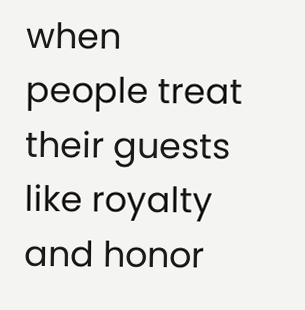when people treat their guests like royalty and honor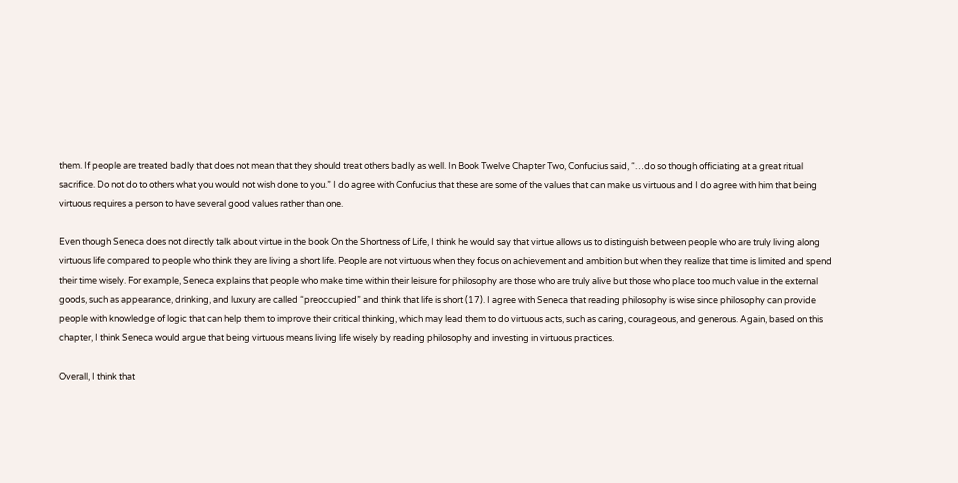them. If people are treated badly that does not mean that they should treat others badly as well. In Book Twelve Chapter Two, Confucius said, “…do so though officiating at a great ritual sacrifice. Do not do to others what you would not wish done to you.” I do agree with Confucius that these are some of the values that can make us virtuous and I do agree with him that being virtuous requires a person to have several good values rather than one.

Even though Seneca does not directly talk about virtue in the book On the Shortness of Life, I think he would say that virtue allows us to distinguish between people who are truly living along virtuous life compared to people who think they are living a short life. People are not virtuous when they focus on achievement and ambition but when they realize that time is limited and spend their time wisely. For example, Seneca explains that people who make time within their leisure for philosophy are those who are truly alive but those who place too much value in the external goods, such as appearance, drinking, and luxury are called “preoccupied” and think that life is short (17). I agree with Seneca that reading philosophy is wise since philosophy can provide people with knowledge of logic that can help them to improve their critical thinking, which may lead them to do virtuous acts, such as caring, courageous, and generous. Again, based on this chapter, I think Seneca would argue that being virtuous means living life wisely by reading philosophy and investing in virtuous practices.

Overall, I think that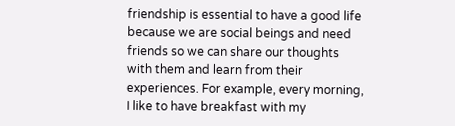friendship is essential to have a good life because we are social beings and need friends so we can share our thoughts with them and learn from their experiences. For example, every morning, I like to have breakfast with my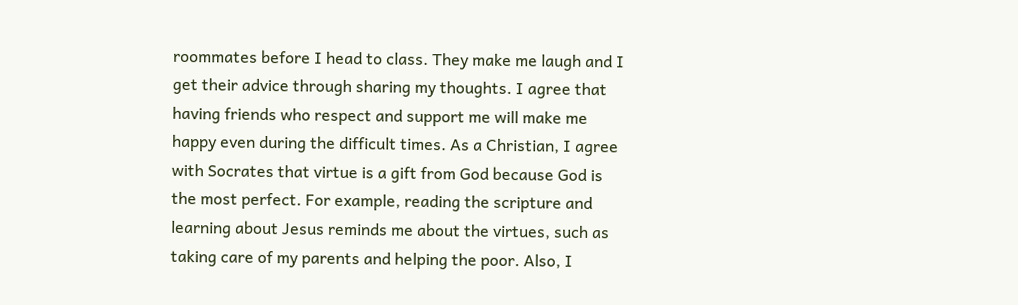roommates before I head to class. They make me laugh and I get their advice through sharing my thoughts. I agree that having friends who respect and support me will make me happy even during the difficult times. As a Christian, I agree with Socrates that virtue is a gift from God because God is the most perfect. For example, reading the scripture and learning about Jesus reminds me about the virtues, such as taking care of my parents and helping the poor. Also, I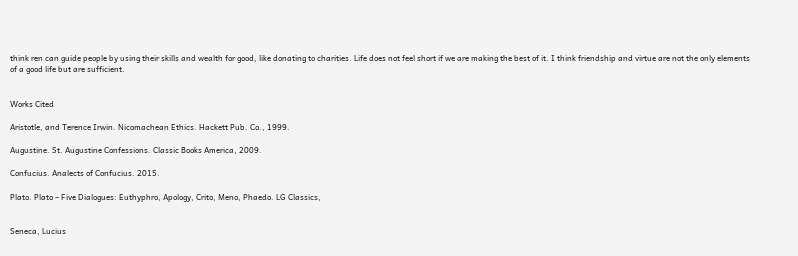think ren can guide people by using their skills and wealth for good, like donating to charities. Life does not feel short if we are making the best of it. I think friendship and virtue are not the only elements of a good life but are sufficient.


Works Cited

Aristotle, and Terence Irwin. Nicomachean Ethics. Hackett Pub. Co., 1999.

Augustine. St. Augustine Confessions. Classic Books America, 2009.

Confucius. Analects of Confucius. 2015.

Plato. Plato – Five Dialogues: Euthyphro, Apology, Crito, Meno, Phaedo. LG Classics,


Seneca, Lucius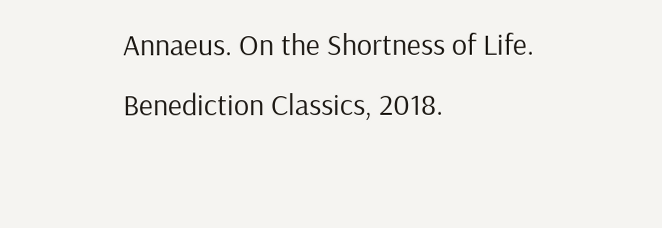Annaeus. On the Shortness of Life. Benediction Classics, 2018.